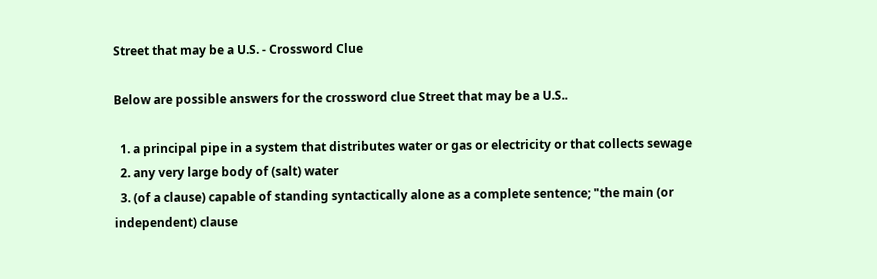Street that may be a U.S. - Crossword Clue

Below are possible answers for the crossword clue Street that may be a U.S..

  1. a principal pipe in a system that distributes water or gas or electricity or that collects sewage
  2. any very large body of (salt) water
  3. (of a clause) capable of standing syntactically alone as a complete sentence; "the main (or independent) clause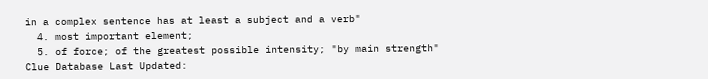in a complex sentence has at least a subject and a verb"
  4. most important element;
  5. of force; of the greatest possible intensity; "by main strength"
Clue Database Last Updated: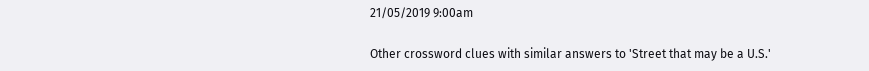21/05/2019 9:00am

Other crossword clues with similar answers to 'Street that may be a U.S.'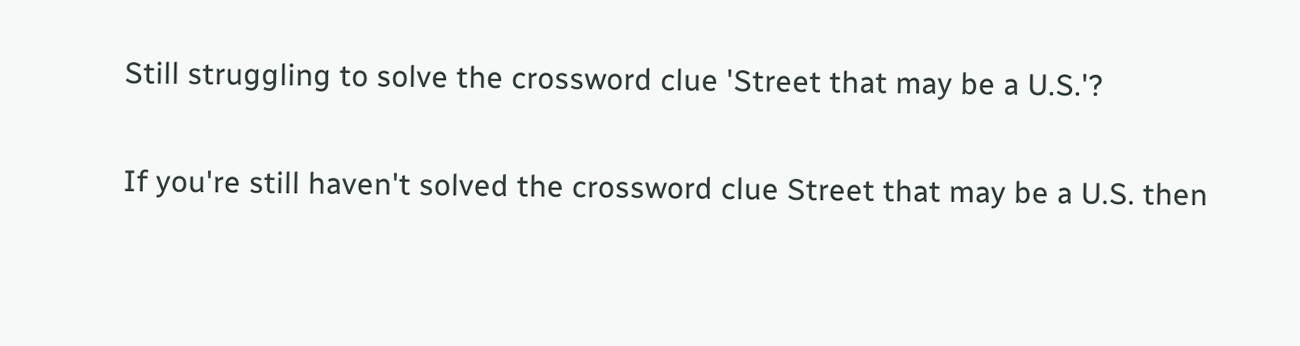Still struggling to solve the crossword clue 'Street that may be a U.S.'?

If you're still haven't solved the crossword clue Street that may be a U.S. then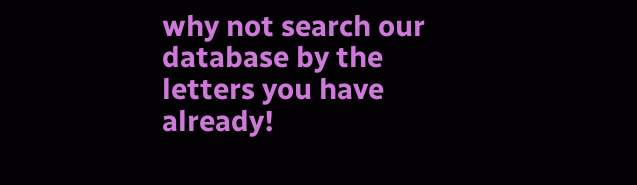why not search our database by the letters you have already!